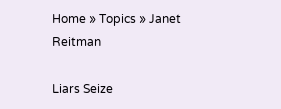Home » Topics » Janet Reitman

Liars Seize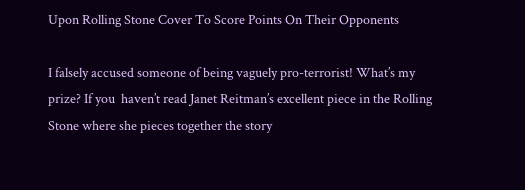Upon Rolling Stone Cover To Score Points On Their Opponents

I falsely accused someone of being vaguely pro-terrorist! What’s my prize? If you  haven’t read Janet Reitman’s excellent piece in the Rolling Stone where she pieces together the story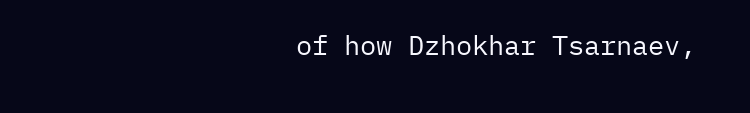of how Dzhokhar Tsarnaev,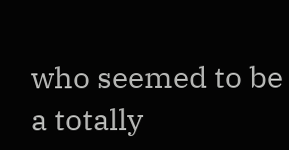who seemed to be a totally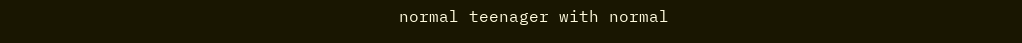normal teenager with normal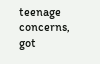teenage concerns, got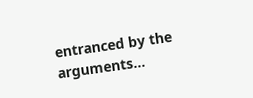entranced by the arguments…